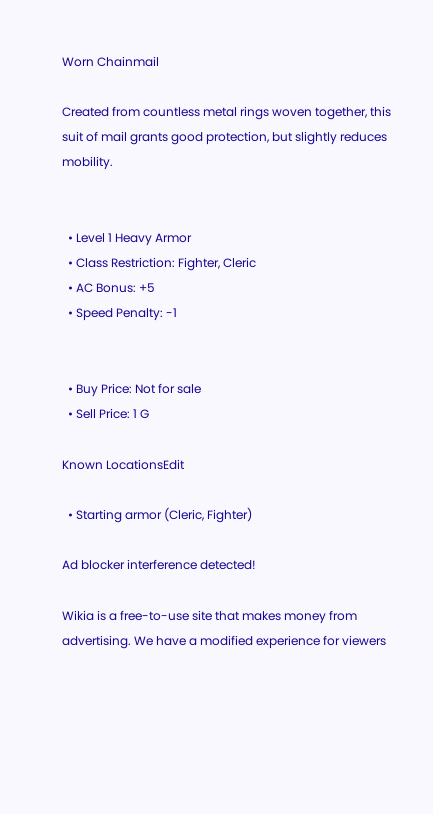Worn Chainmail

Created from countless metal rings woven together, this suit of mail grants good protection, but slightly reduces mobility.


  • Level 1 Heavy Armor
  • Class Restriction: Fighter, Cleric
  • AC Bonus: +5
  • Speed Penalty: -1


  • Buy Price: Not for sale
  • Sell Price: 1 G

Known LocationsEdit

  • Starting armor (Cleric, Fighter)

Ad blocker interference detected!

Wikia is a free-to-use site that makes money from advertising. We have a modified experience for viewers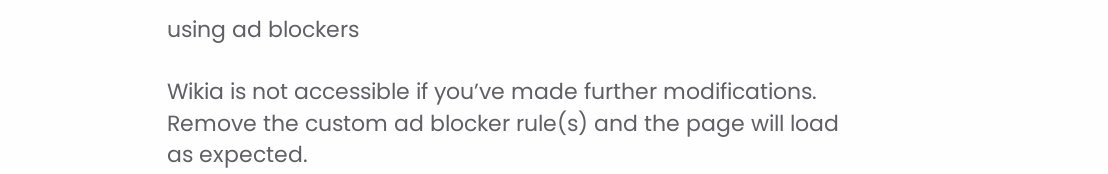using ad blockers

Wikia is not accessible if you’ve made further modifications. Remove the custom ad blocker rule(s) and the page will load as expected.